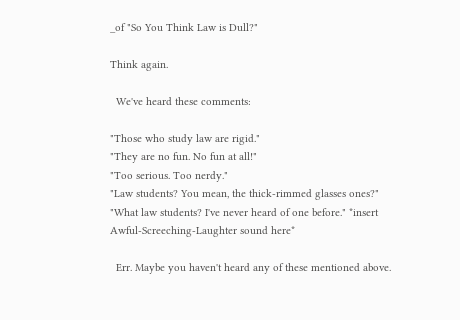_of "So You Think Law is Dull?"

Think again.

  We've heard these comments:

"Those who study law are rigid."
"They are no fun. No fun at all!"
"Too serious. Too nerdy."
"Law students? You mean, the thick-rimmed glasses ones?"
"What law students? I've never heard of one before." *insert Awful-Screeching-Laughter sound here*

  Err. Maybe you haven't heard any of these mentioned above.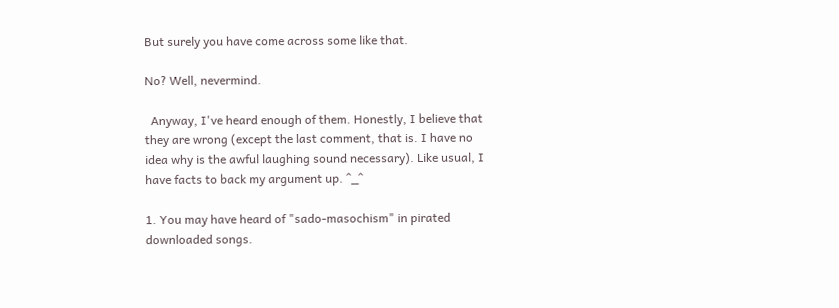But surely you have come across some like that.

No? Well, nevermind.

  Anyway, I've heard enough of them. Honestly, I believe that they are wrong (except the last comment, that is. I have no idea why is the awful laughing sound necessary). Like usual, I have facts to back my argument up. ^_^

1. You may have heard of "sado-masochism" in pirated downloaded songs.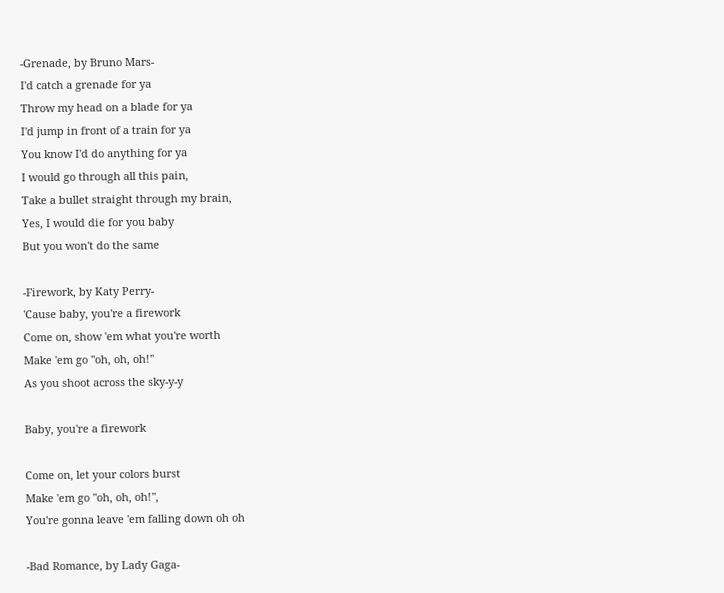-Grenade, by Bruno Mars-
I'd catch a grenade for ya
Throw my head on a blade for ya
I'd jump in front of a train for ya
You know I'd do anything for ya
I would go through all this pain,
Take a bullet straight through my brain,
Yes, I would die for you baby
But you won't do the same

-Firework, by Katy Perry-
'Cause baby, you're a firework
Come on, show 'em what you're worth
Make 'em go "oh, oh, oh!"
As you shoot across the sky-y-y

Baby, you're a firework

Come on, let your colors burst
Make 'em go "oh, oh, oh!",
You're gonna leave 'em falling down oh oh

-Bad Romance, by Lady Gaga-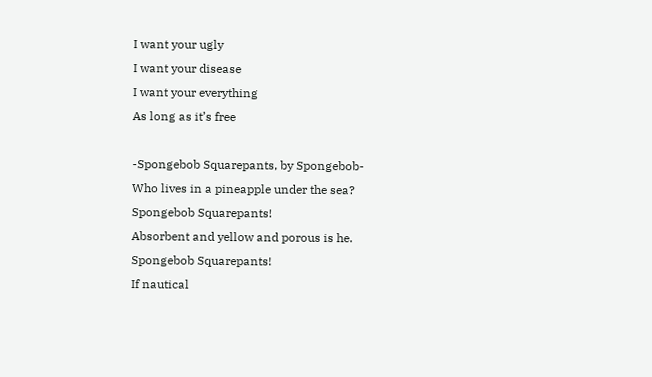I want your ugly
I want your disease
I want your everything
As long as it’s free

-Spongebob Squarepants, by Spongebob-
Who lives in a pineapple under the sea? Spongebob Squarepants!
Absorbent and yellow and porous is he. Spongebob Squarepants!
If nautical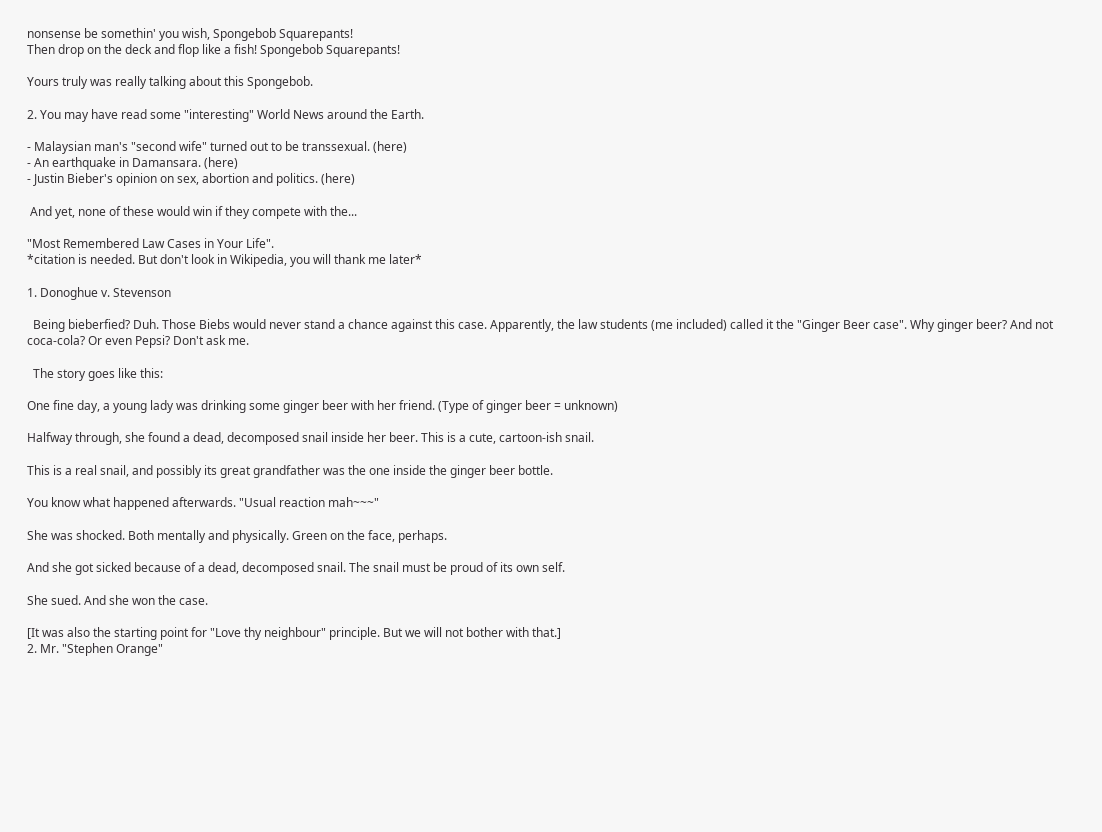nonsense be somethin' you wish, Spongebob Squarepants!
Then drop on the deck and flop like a fish! Spongebob Squarepants!

Yours truly was really talking about this Spongebob.

2. You may have read some "interesting" World News around the Earth.

- Malaysian man's "second wife" turned out to be transsexual. (here)
- An earthquake in Damansara. (here)
- Justin Bieber's opinion on sex, abortion and politics. (here)

 And yet, none of these would win if they compete with the...

"Most Remembered Law Cases in Your Life".
*citation is needed. But don't look in Wikipedia, you will thank me later*

1. Donoghue v. Stevenson

  Being bieberfied? Duh. Those Biebs would never stand a chance against this case. Apparently, the law students (me included) called it the "Ginger Beer case". Why ginger beer? And not coca-cola? Or even Pepsi? Don't ask me.

  The story goes like this:

One fine day, a young lady was drinking some ginger beer with her friend. (Type of ginger beer = unknown)

Halfway through, she found a dead, decomposed snail inside her beer. This is a cute, cartoon-ish snail.

This is a real snail, and possibly its great grandfather was the one inside the ginger beer bottle.

You know what happened afterwards. "Usual reaction mah~~~"

She was shocked. Both mentally and physically. Green on the face, perhaps.

And she got sicked because of a dead, decomposed snail. The snail must be proud of its own self.

She sued. And she won the case.

[It was also the starting point for "Love thy neighbour" principle. But we will not bother with that.]
2. Mr. "Stephen Orange"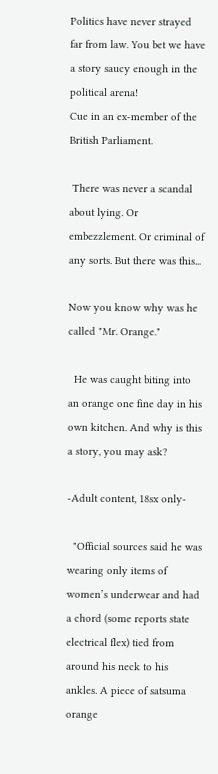Politics have never strayed far from law. You bet we have a story saucy enough in the political arena!
Cue in an ex-member of the British Parliament.

 There was never a scandal about lying. Or embezzlement. Or criminal of any sorts. But there was this...

Now you know why was he called "Mr. Orange."

  He was caught biting into an orange one fine day in his own kitchen. And why is this a story, you may ask?

-Adult content, 18sx only-

  "Official sources said he was wearing only items of women’s underwear and had a chord (some reports state electrical flex) tied from around his neck to his ankles. A piece of satsuma orange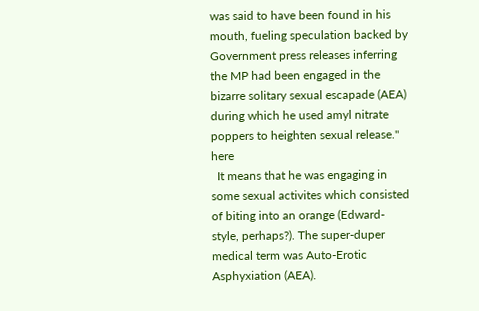was said to have been found in his mouth, fueling speculation backed by Government press releases inferring the MP had been engaged in the bizarre solitary sexual escapade (AEA) during which he used amyl nitrate poppers to heighten sexual release." here
  It means that he was engaging in some sexual activites which consisted of biting into an orange (Edward-style, perhaps?). The super-duper medical term was Auto-Erotic Asphyxiation (AEA).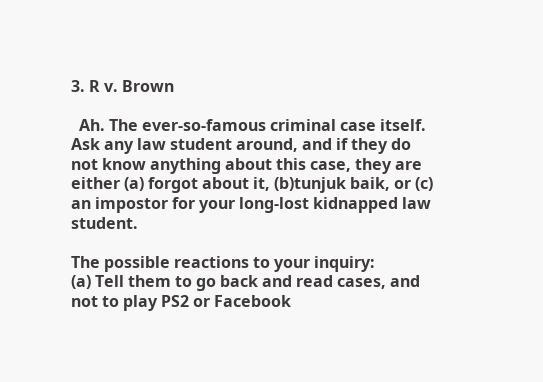3. R v. Brown

  Ah. The ever-so-famous criminal case itself. Ask any law student around, and if they do not know anything about this case, they are either (a) forgot about it, (b)tunjuk baik, or (c) an impostor for your long-lost kidnapped law student.

The possible reactions to your inquiry:
(a) Tell them to go back and read cases, and not to play PS2 or Facebook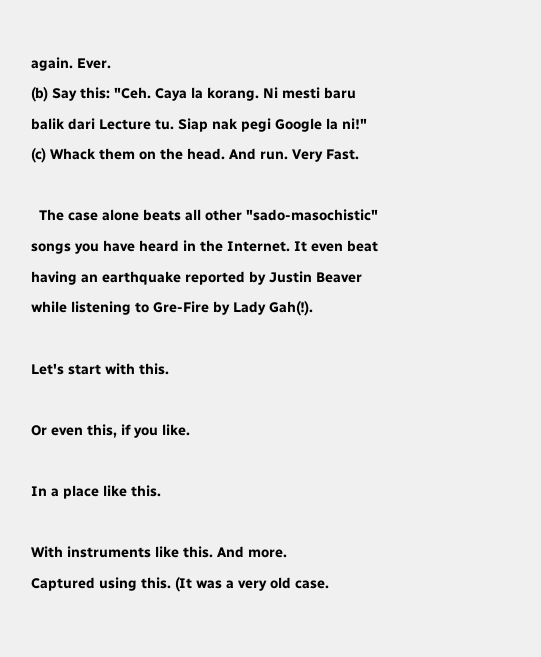again. Ever.
(b) Say this: "Ceh. Caya la korang. Ni mesti baru balik dari Lecture tu. Siap nak pegi Google la ni!"
(c) Whack them on the head. And run. Very Fast.

  The case alone beats all other "sado-masochistic" songs you have heard in the Internet. It even beat having an earthquake reported by Justin Beaver while listening to Gre-Fire by Lady Gah(!).

Let's start with this.

Or even this, if you like.

In a place like this.

With instruments like this. And more.
Captured using this. (It was a very old case.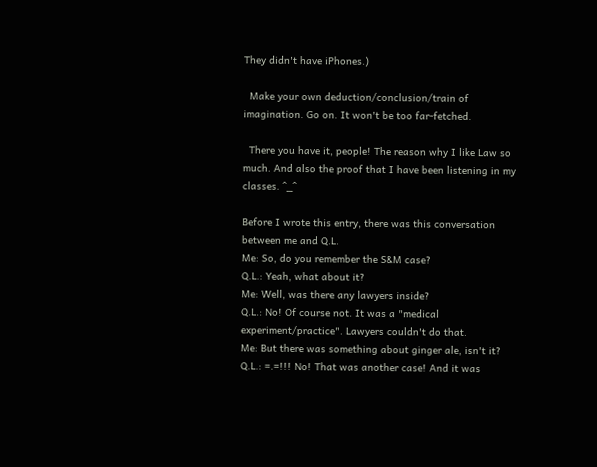They didn't have iPhones.)

  Make your own deduction/conclusion/train of imagination. Go on. It won't be too far-fetched.

  There you have it, people! The reason why I like Law so much. And also the proof that I have been listening in my classes. ^_^

Before I wrote this entry, there was this conversation between me and Q.L.
Me: So, do you remember the S&M case?
Q.L.: Yeah, what about it?
Me: Well, was there any lawyers inside?
Q.L.: No! Of course not. It was a "medical experiment/practice". Lawyers couldn't do that.
Me: But there was something about ginger ale, isn't it?
Q.L.: =.=!!! No! That was another case! And it was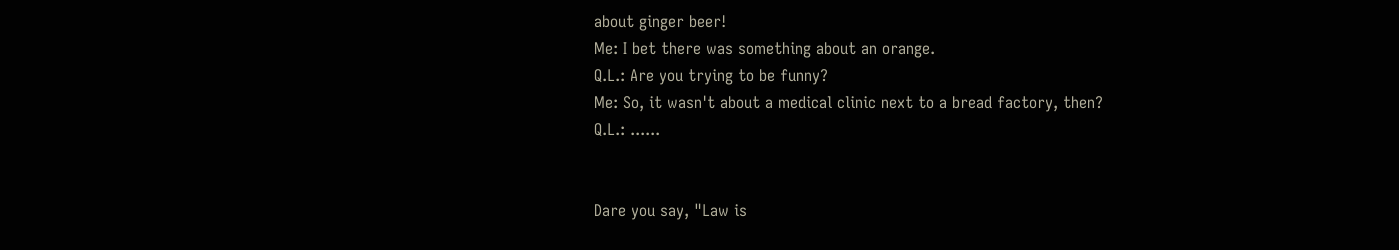about ginger beer!
Me: I bet there was something about an orange.
Q.L.: Are you trying to be funny?
Me: So, it wasn't about a medical clinic next to a bread factory, then?
Q.L.: ......


Dare you say, "Law is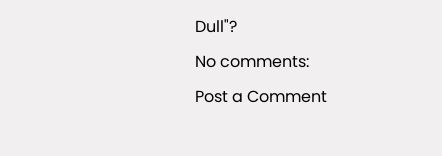Dull"?

No comments:

Post a Comment